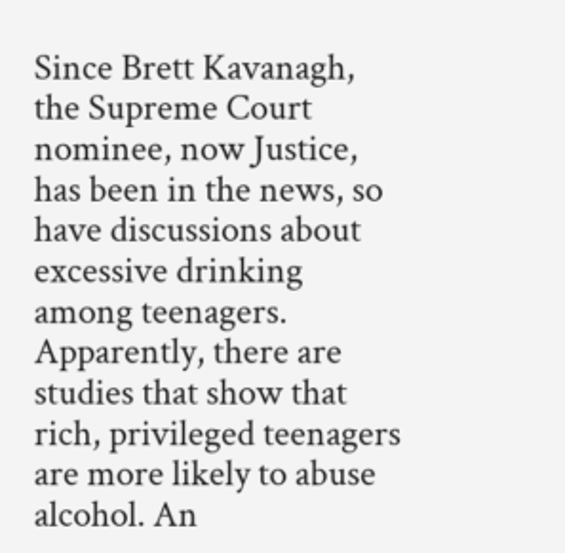Since Brett Kavanagh, the Supreme Court nominee, now Justice, has been in the news, so have discussions about excessive drinking among teenagers. Apparently, there are studies that show that rich, privileged teenagers are more likely to abuse alcohol. An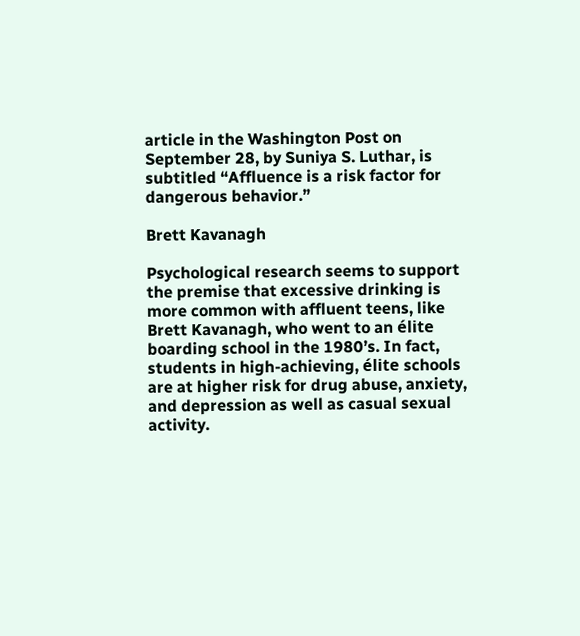article in the Washington Post on September 28, by Suniya S. Luthar, is subtitled “Affluence is a risk factor for dangerous behavior.”

Brett Kavanagh

Psychological research seems to support the premise that excessive drinking is more common with affluent teens, like Brett Kavanagh, who went to an élite boarding school in the 1980’s. In fact, students in high-achieving, élite schools are at higher risk for drug abuse, anxiety, and depression as well as casual sexual activity.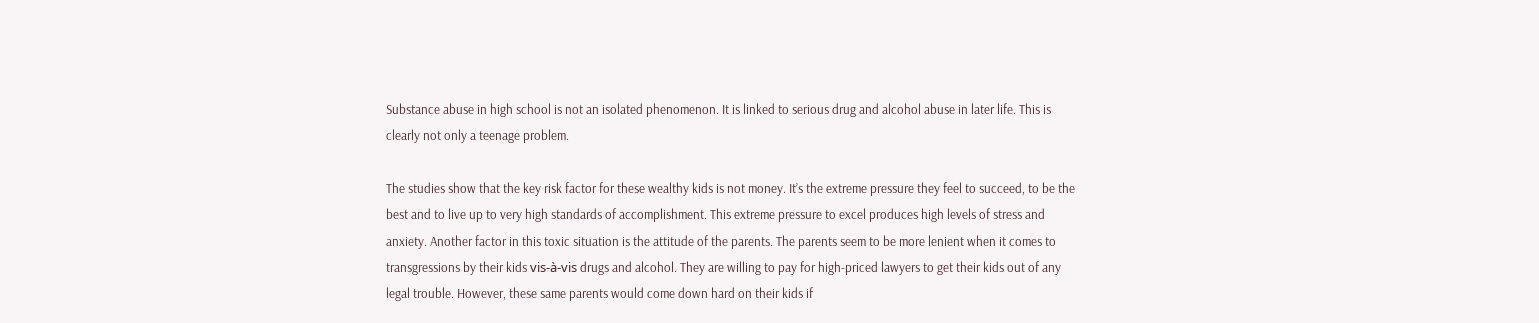Substance abuse in high school is not an isolated phenomenon. It is linked to serious drug and alcohol abuse in later life. This is clearly not only a teenage problem.

The studies show that the key risk factor for these wealthy kids is not money. It’s the extreme pressure they feel to succeed, to be the best and to live up to very high standards of accomplishment. This extreme pressure to excel produces high levels of stress and anxiety. Another factor in this toxic situation is the attitude of the parents. The parents seem to be more lenient when it comes to transgressions by their kids vis-à-vis drugs and alcohol. They are willing to pay for high-priced lawyers to get their kids out of any legal trouble. However, these same parents would come down hard on their kids if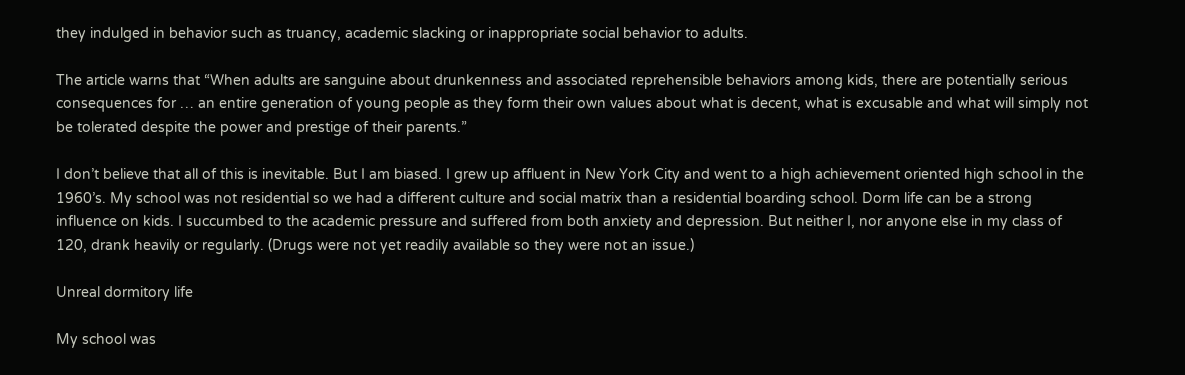they indulged in behavior such as truancy, academic slacking or inappropriate social behavior to adults.

The article warns that “When adults are sanguine about drunkenness and associated reprehensible behaviors among kids, there are potentially serious consequences for … an entire generation of young people as they form their own values about what is decent, what is excusable and what will simply not be tolerated despite the power and prestige of their parents.”

I don’t believe that all of this is inevitable. But I am biased. I grew up affluent in New York City and went to a high achievement oriented high school in the 1960’s. My school was not residential so we had a different culture and social matrix than a residential boarding school. Dorm life can be a strong influence on kids. I succumbed to the academic pressure and suffered from both anxiety and depression. But neither I, nor anyone else in my class of 120, drank heavily or regularly. (Drugs were not yet readily available so they were not an issue.)

Unreal dormitory life

My school was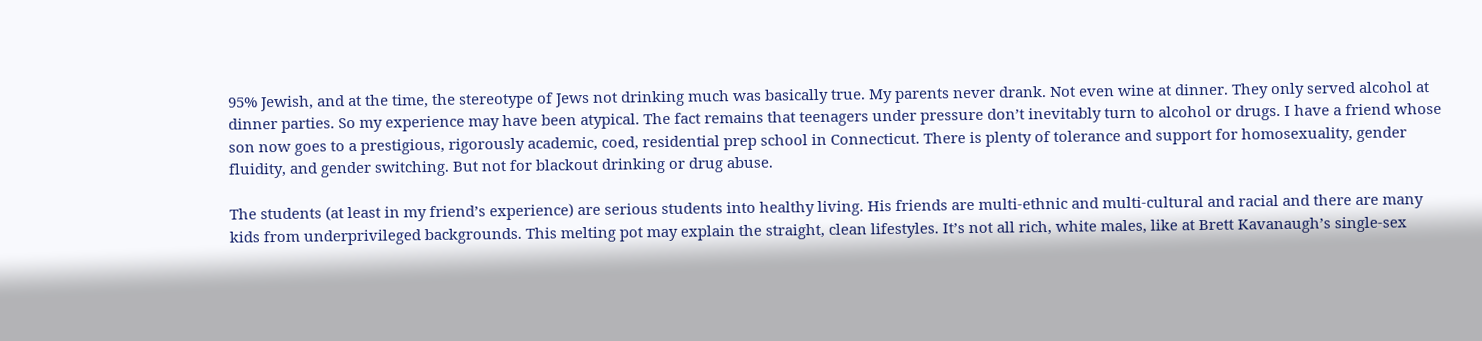95% Jewish, and at the time, the stereotype of Jews not drinking much was basically true. My parents never drank. Not even wine at dinner. They only served alcohol at dinner parties. So my experience may have been atypical. The fact remains that teenagers under pressure don’t inevitably turn to alcohol or drugs. I have a friend whose son now goes to a prestigious, rigorously academic, coed, residential prep school in Connecticut. There is plenty of tolerance and support for homosexuality, gender fluidity, and gender switching. But not for blackout drinking or drug abuse.

The students (at least in my friend’s experience) are serious students into healthy living. His friends are multi-ethnic and multi-cultural and racial and there are many kids from underprivileged backgrounds. This melting pot may explain the straight, clean lifestyles. It’s not all rich, white males, like at Brett Kavanaugh’s single-sex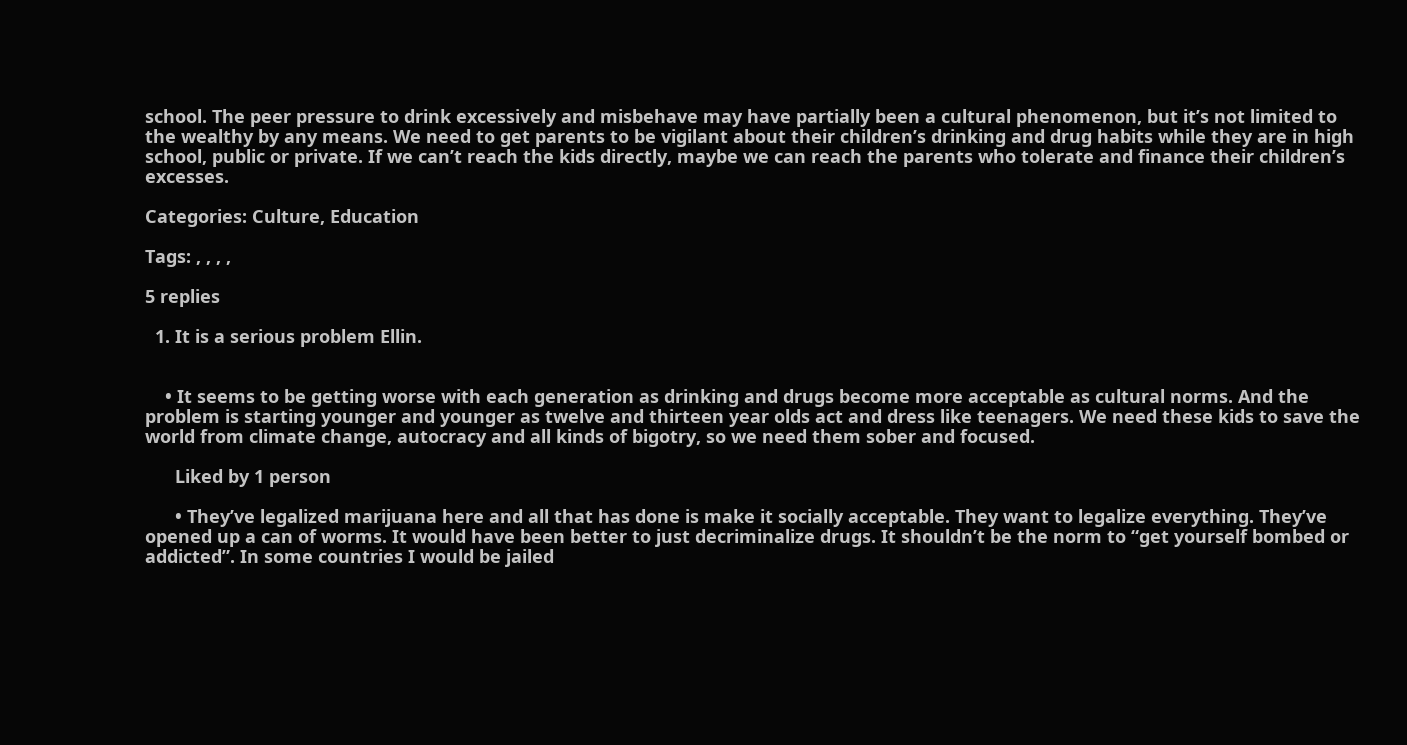school. The peer pressure to drink excessively and misbehave may have partially been a cultural phenomenon, but it’s not limited to the wealthy by any means. We need to get parents to be vigilant about their children’s drinking and drug habits while they are in high school, public or private. If we can’t reach the kids directly, maybe we can reach the parents who tolerate and finance their children’s excesses.

Categories: Culture, Education

Tags: , , , ,

5 replies

  1. It is a serious problem Ellin.


    • It seems to be getting worse with each generation as drinking and drugs become more acceptable as cultural norms. And the problem is starting younger and younger as twelve and thirteen year olds act and dress like teenagers. We need these kids to save the world from climate change, autocracy and all kinds of bigotry, so we need them sober and focused.

      Liked by 1 person

      • They’ve legalized marijuana here and all that has done is make it socially acceptable. They want to legalize everything. They’ve opened up a can of worms. It would have been better to just decriminalize drugs. It shouldn’t be the norm to “get yourself bombed or addicted”. In some countries I would be jailed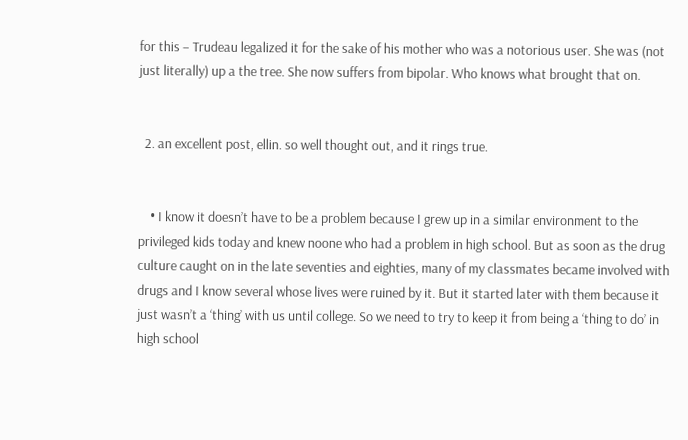for this – Trudeau legalized it for the sake of his mother who was a notorious user. She was (not just literally) up a the tree. She now suffers from bipolar. Who knows what brought that on.


  2. an excellent post, ellin. so well thought out, and it rings true.


    • I know it doesn’t have to be a problem because I grew up in a similar environment to the privileged kids today and knew noone who had a problem in high school. But as soon as the drug culture caught on in the late seventies and eighties, many of my classmates became involved with drugs and I know several whose lives were ruined by it. But it started later with them because it just wasn’t a ‘thing’ with us until college. So we need to try to keep it from being a ‘thing to do’ in high school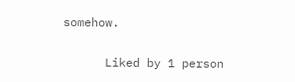somehow.

      Liked by 1 person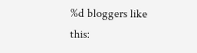%d bloggers like this: